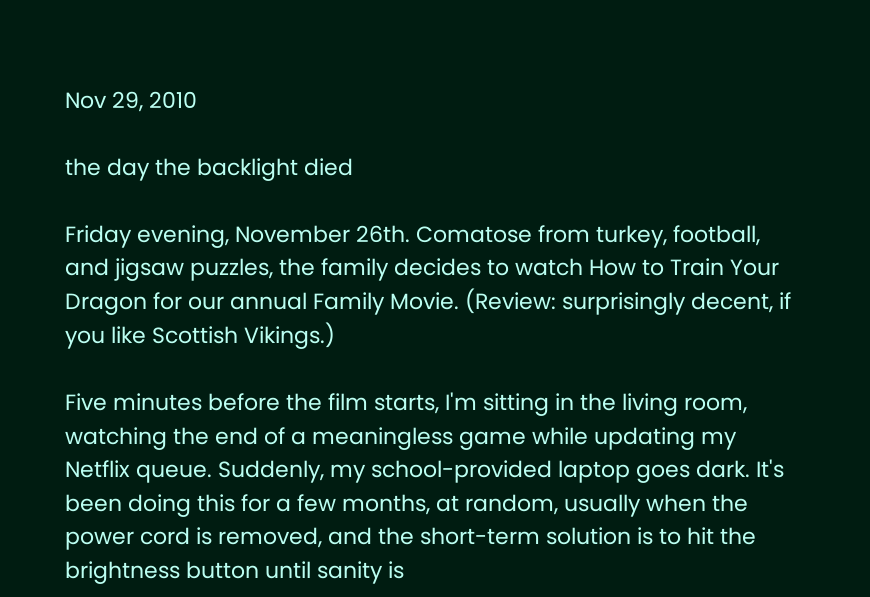Nov 29, 2010

the day the backlight died

Friday evening, November 26th. Comatose from turkey, football, and jigsaw puzzles, the family decides to watch How to Train Your Dragon for our annual Family Movie. (Review: surprisingly decent, if you like Scottish Vikings.)

Five minutes before the film starts, I'm sitting in the living room, watching the end of a meaningless game while updating my Netflix queue. Suddenly, my school-provided laptop goes dark. It's been doing this for a few months, at random, usually when the power cord is removed, and the short-term solution is to hit the brightness button until sanity is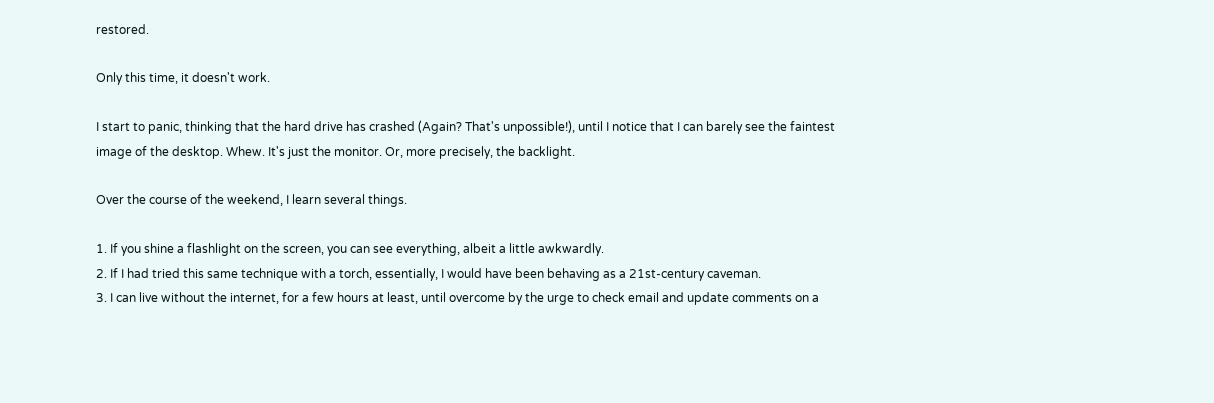restored.

Only this time, it doesn't work.

I start to panic, thinking that the hard drive has crashed (Again? That's unpossible!), until I notice that I can barely see the faintest image of the desktop. Whew. It's just the monitor. Or, more precisely, the backlight.

Over the course of the weekend, I learn several things.

1. If you shine a flashlight on the screen, you can see everything, albeit a little awkwardly.
2. If I had tried this same technique with a torch, essentially, I would have been behaving as a 21st-century caveman.
3. I can live without the internet, for a few hours at least, until overcome by the urge to check email and update comments on a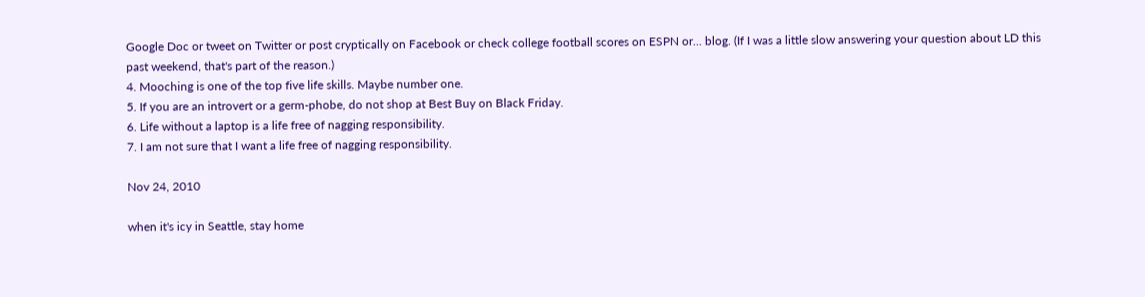Google Doc or tweet on Twitter or post cryptically on Facebook or check college football scores on ESPN or... blog. (If I was a little slow answering your question about LD this past weekend, that's part of the reason.)
4. Mooching is one of the top five life skills. Maybe number one.
5. If you are an introvert or a germ-phobe, do not shop at Best Buy on Black Friday.
6. Life without a laptop is a life free of nagging responsibility.
7. I am not sure that I want a life free of nagging responsibility.

Nov 24, 2010

when it's icy in Seattle, stay home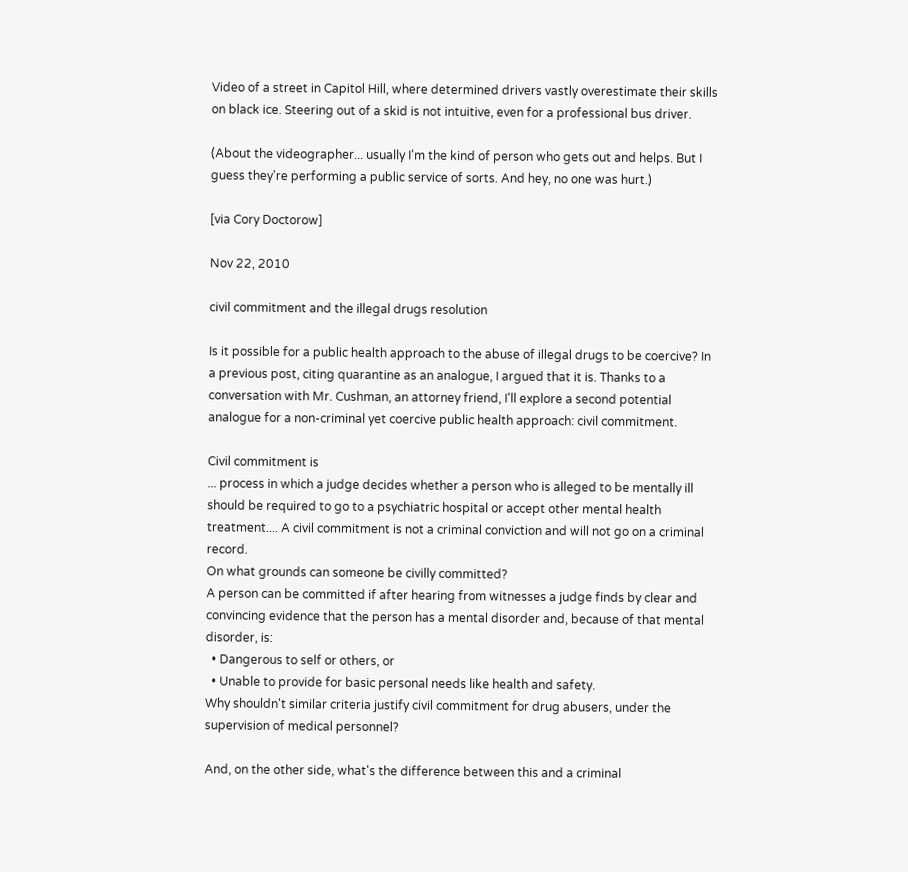Video of a street in Capitol Hill, where determined drivers vastly overestimate their skills on black ice. Steering out of a skid is not intuitive, even for a professional bus driver.

(About the videographer... usually I'm the kind of person who gets out and helps. But I guess they're performing a public service of sorts. And hey, no one was hurt.)

[via Cory Doctorow]

Nov 22, 2010

civil commitment and the illegal drugs resolution

Is it possible for a public health approach to the abuse of illegal drugs to be coercive? In a previous post, citing quarantine as an analogue, I argued that it is. Thanks to a conversation with Mr. Cushman, an attorney friend, I'll explore a second potential analogue for a non-criminal yet coercive public health approach: civil commitment.

Civil commitment is
... process in which a judge decides whether a person who is alleged to be mentally ill should be required to go to a psychiatric hospital or accept other mental health treatment.... A civil commitment is not a criminal conviction and will not go on a criminal record.
On what grounds can someone be civilly committed?
A person can be committed if after hearing from witnesses a judge finds by clear and convincing evidence that the person has a mental disorder and, because of that mental disorder, is:
  • Dangerous to self or others, or
  • Unable to provide for basic personal needs like health and safety.
Why shouldn't similar criteria justify civil commitment for drug abusers, under the supervision of medical personnel?

And, on the other side, what's the difference between this and a criminal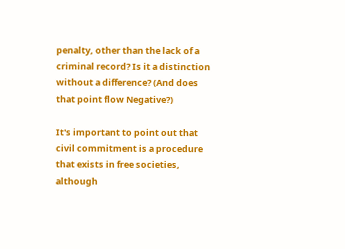penalty, other than the lack of a criminal record? Is it a distinction without a difference? (And does that point flow Negative?)

It's important to point out that civil commitment is a procedure that exists in free societies, although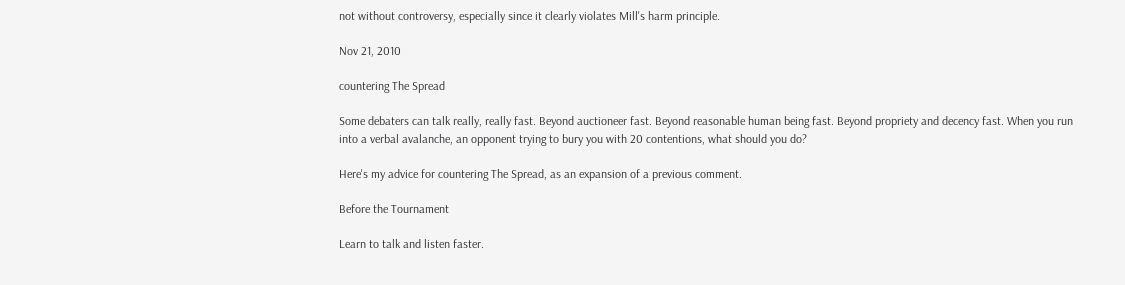not without controversy, especially since it clearly violates Mill's harm principle.

Nov 21, 2010

countering The Spread

Some debaters can talk really, really fast. Beyond auctioneer fast. Beyond reasonable human being fast. Beyond propriety and decency fast. When you run into a verbal avalanche, an opponent trying to bury you with 20 contentions, what should you do?

Here's my advice for countering The Spread, as an expansion of a previous comment.

Before the Tournament

Learn to talk and listen faster.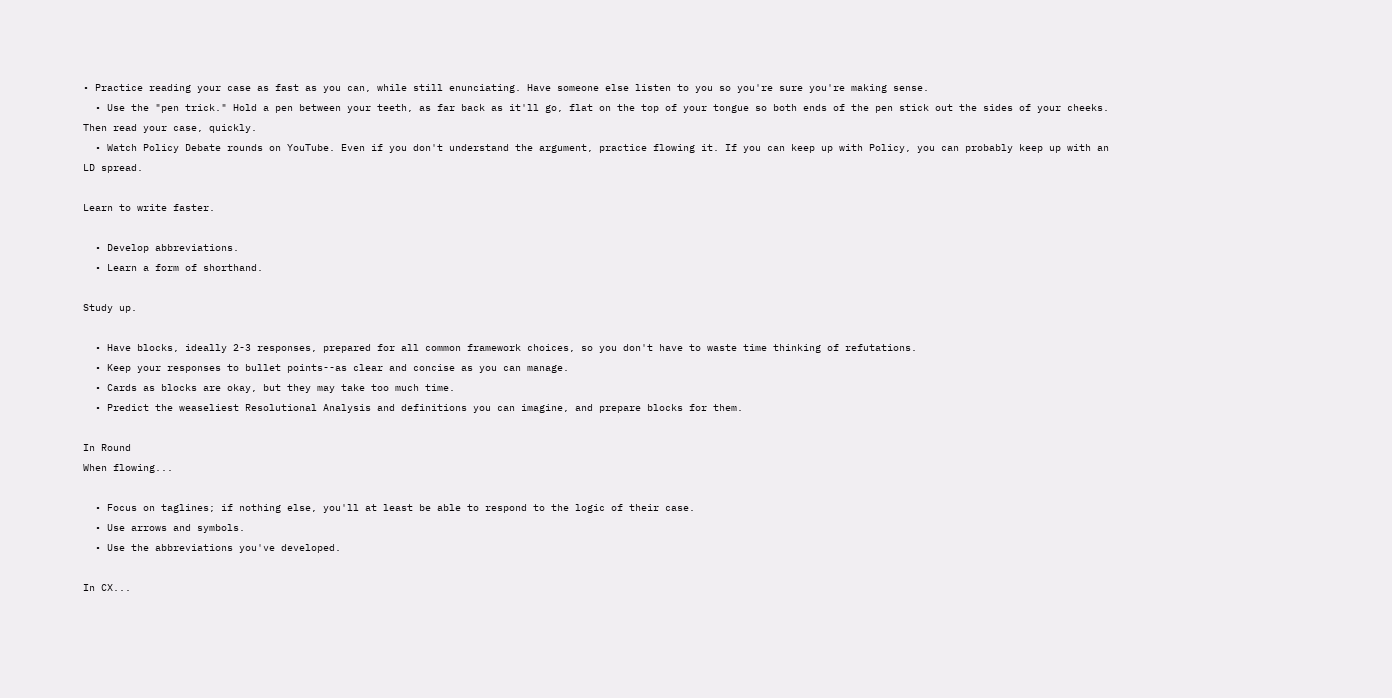• Practice reading your case as fast as you can, while still enunciating. Have someone else listen to you so you're sure you're making sense.
  • Use the "pen trick." Hold a pen between your teeth, as far back as it'll go, flat on the top of your tongue so both ends of the pen stick out the sides of your cheeks. Then read your case, quickly.
  • Watch Policy Debate rounds on YouTube. Even if you don't understand the argument, practice flowing it. If you can keep up with Policy, you can probably keep up with an LD spread.

Learn to write faster.

  • Develop abbreviations.
  • Learn a form of shorthand.

Study up.

  • Have blocks, ideally 2-3 responses, prepared for all common framework choices, so you don't have to waste time thinking of refutations.
  • Keep your responses to bullet points--as clear and concise as you can manage.
  • Cards as blocks are okay, but they may take too much time.
  • Predict the weaseliest Resolutional Analysis and definitions you can imagine, and prepare blocks for them.

In Round
When flowing...

  • Focus on taglines; if nothing else, you'll at least be able to respond to the logic of their case.
  • Use arrows and symbols.
  • Use the abbreviations you've developed.

In CX...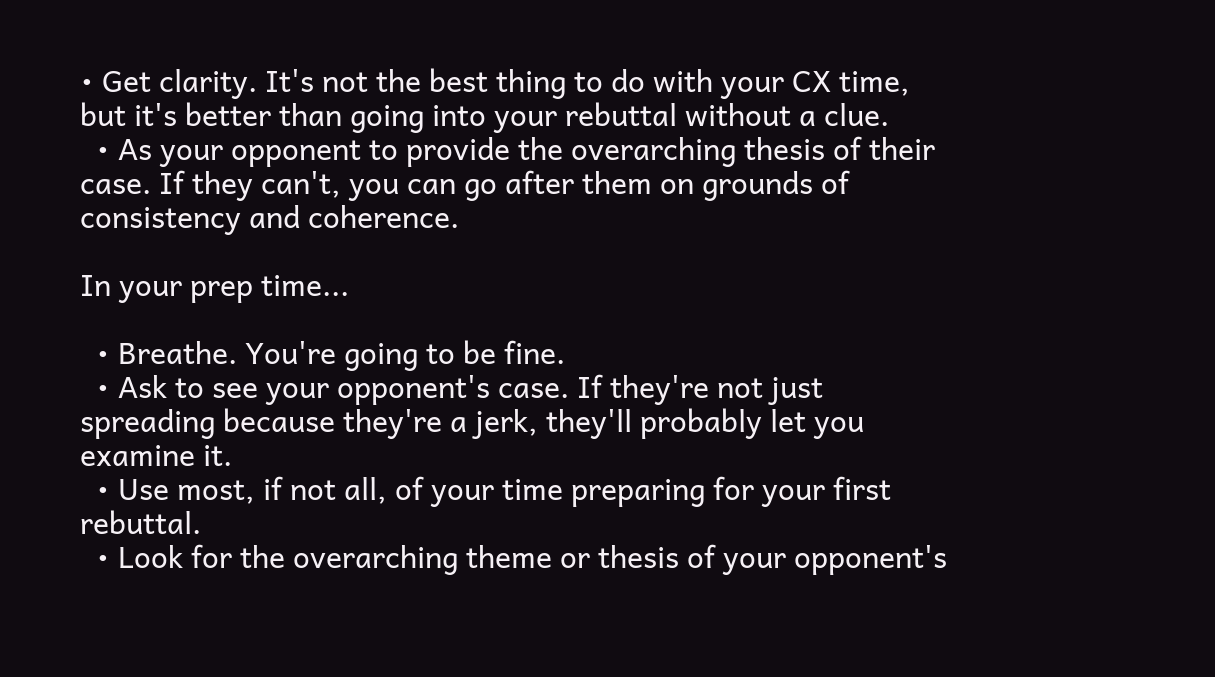• Get clarity. It's not the best thing to do with your CX time, but it's better than going into your rebuttal without a clue.
  • As your opponent to provide the overarching thesis of their case. If they can't, you can go after them on grounds of consistency and coherence.

In your prep time...

  • Breathe. You're going to be fine.
  • Ask to see your opponent's case. If they're not just spreading because they're a jerk, they'll probably let you examine it.
  • Use most, if not all, of your time preparing for your first rebuttal.
  • Look for the overarching theme or thesis of your opponent's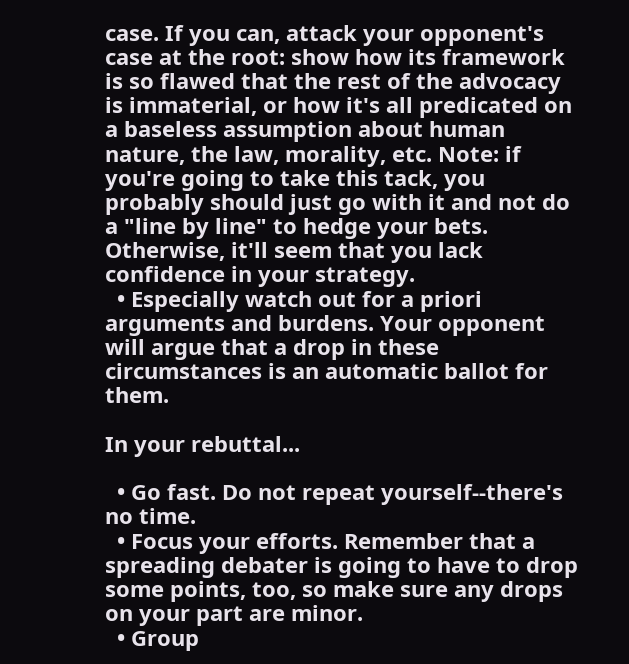case. If you can, attack your opponent's case at the root: show how its framework is so flawed that the rest of the advocacy is immaterial, or how it's all predicated on a baseless assumption about human nature, the law, morality, etc. Note: if you're going to take this tack, you probably should just go with it and not do a "line by line" to hedge your bets. Otherwise, it'll seem that you lack confidence in your strategy.
  • Especially watch out for a priori arguments and burdens. Your opponent will argue that a drop in these circumstances is an automatic ballot for them.

In your rebuttal...

  • Go fast. Do not repeat yourself--there's no time.
  • Focus your efforts. Remember that a spreading debater is going to have to drop some points, too, so make sure any drops on your part are minor.
  • Group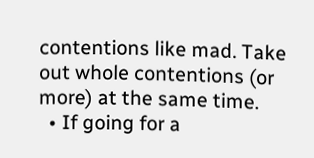contentions like mad. Take out whole contentions (or more) at the same time.
  • If going for a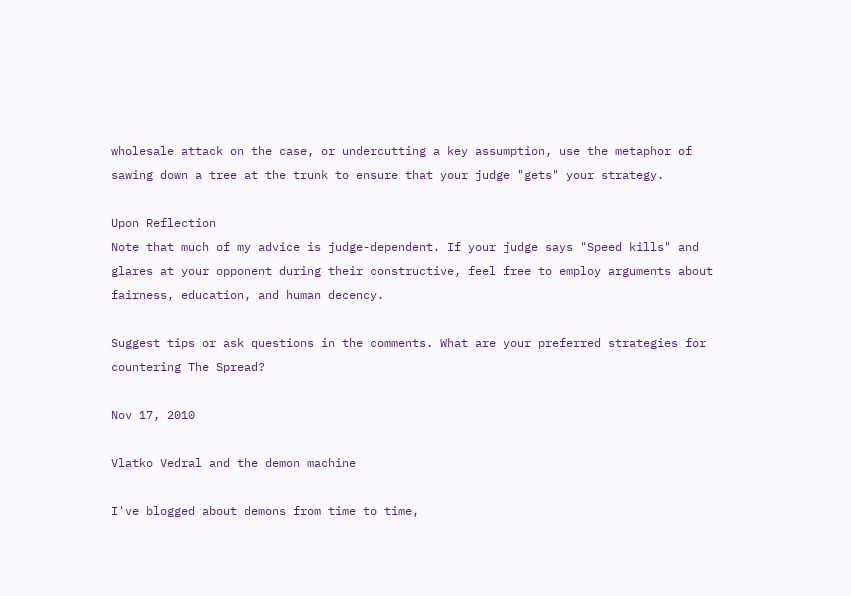wholesale attack on the case, or undercutting a key assumption, use the metaphor of sawing down a tree at the trunk to ensure that your judge "gets" your strategy.

Upon Reflection
Note that much of my advice is judge-dependent. If your judge says "Speed kills" and glares at your opponent during their constructive, feel free to employ arguments about fairness, education, and human decency.

Suggest tips or ask questions in the comments. What are your preferred strategies for countering The Spread?

Nov 17, 2010

Vlatko Vedral and the demon machine

I've blogged about demons from time to time,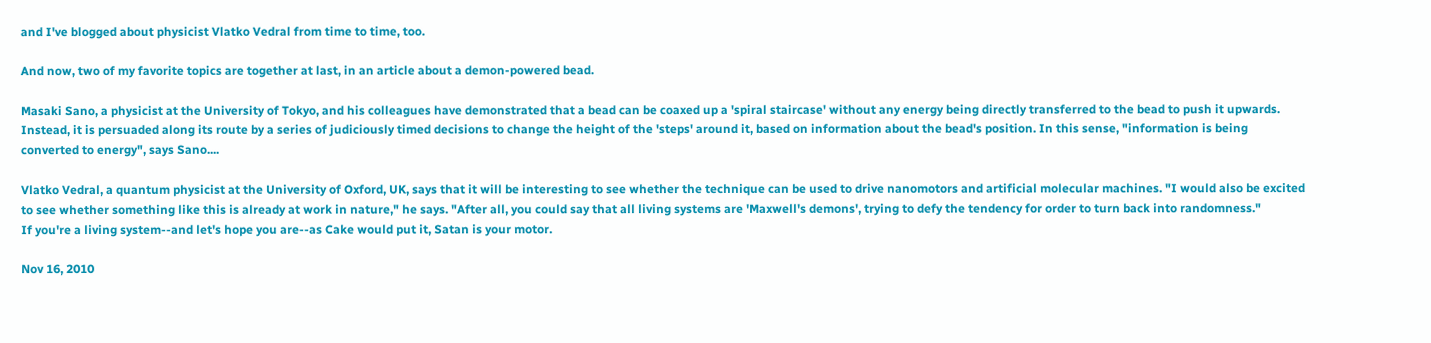and I've blogged about physicist Vlatko Vedral from time to time, too.

And now, two of my favorite topics are together at last, in an article about a demon-powered bead.

Masaki Sano, a physicist at the University of Tokyo, and his colleagues have demonstrated that a bead can be coaxed up a 'spiral staircase' without any energy being directly transferred to the bead to push it upwards. Instead, it is persuaded along its route by a series of judiciously timed decisions to change the height of the 'steps' around it, based on information about the bead's position. In this sense, "information is being converted to energy", says Sano....

Vlatko Vedral, a quantum physicist at the University of Oxford, UK, says that it will be interesting to see whether the technique can be used to drive nanomotors and artificial molecular machines. "I would also be excited to see whether something like this is already at work in nature," he says. "After all, you could say that all living systems are 'Maxwell's demons', trying to defy the tendency for order to turn back into randomness."
If you're a living system--and let's hope you are--as Cake would put it, Satan is your motor.

Nov 16, 2010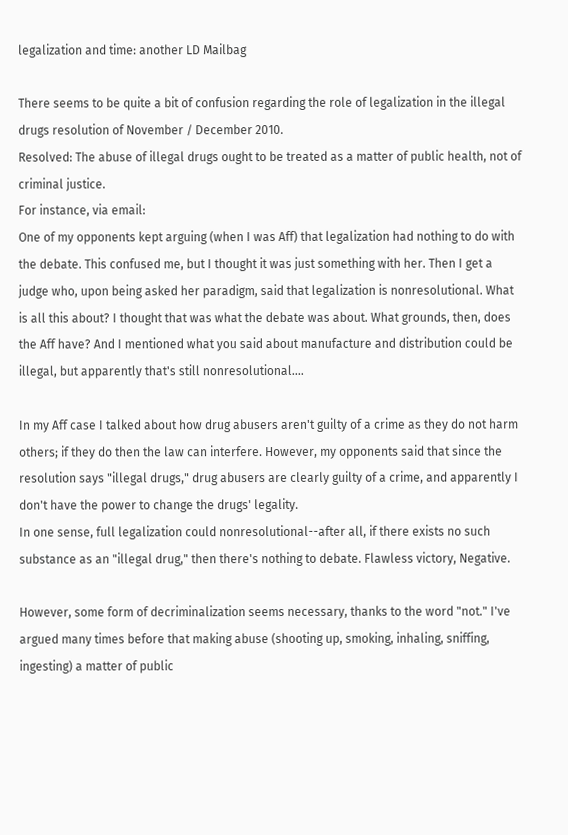legalization and time: another LD Mailbag

There seems to be quite a bit of confusion regarding the role of legalization in the illegal drugs resolution of November / December 2010.
Resolved: The abuse of illegal drugs ought to be treated as a matter of public health, not of criminal justice.
For instance, via email:
One of my opponents kept arguing (when I was Aff) that legalization had nothing to do with the debate. This confused me, but I thought it was just something with her. Then I get a judge who, upon being asked her paradigm, said that legalization is nonresolutional. What is all this about? I thought that was what the debate was about. What grounds, then, does the Aff have? And I mentioned what you said about manufacture and distribution could be illegal, but apparently that's still nonresolutional....

In my Aff case I talked about how drug abusers aren't guilty of a crime as they do not harm others; if they do then the law can interfere. However, my opponents said that since the resolution says "illegal drugs," drug abusers are clearly guilty of a crime, and apparently I don't have the power to change the drugs' legality.
In one sense, full legalization could nonresolutional--after all, if there exists no such substance as an "illegal drug," then there's nothing to debate. Flawless victory, Negative.

However, some form of decriminalization seems necessary, thanks to the word "not." I've argued many times before that making abuse (shooting up, smoking, inhaling, sniffing, ingesting) a matter of public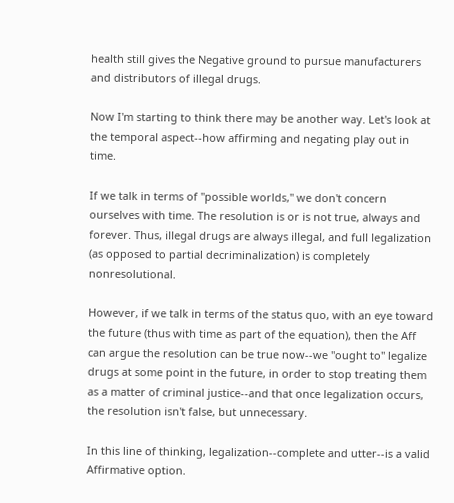health still gives the Negative ground to pursue manufacturers and distributors of illegal drugs.

Now I'm starting to think there may be another way. Let's look at the temporal aspect--how affirming and negating play out in time.

If we talk in terms of "possible worlds," we don't concern ourselves with time. The resolution is or is not true, always and forever. Thus, illegal drugs are always illegal, and full legalization (as opposed to partial decriminalization) is completely nonresolutional.

However, if we talk in terms of the status quo, with an eye toward the future (thus with time as part of the equation), then the Aff can argue the resolution can be true now--we "ought to" legalize drugs at some point in the future, in order to stop treating them as a matter of criminal justice--and that once legalization occurs, the resolution isn't false, but unnecessary.

In this line of thinking, legalization--complete and utter--is a valid Affirmative option.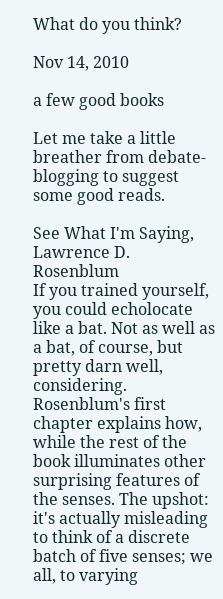What do you think?

Nov 14, 2010

a few good books

Let me take a little breather from debate-blogging to suggest some good reads.

See What I'm Saying, Lawrence D. Rosenblum
If you trained yourself, you could echolocate like a bat. Not as well as a bat, of course, but pretty darn well, considering. Rosenblum's first chapter explains how, while the rest of the book illuminates other surprising features of the senses. The upshot: it's actually misleading to think of a discrete batch of five senses; we all, to varying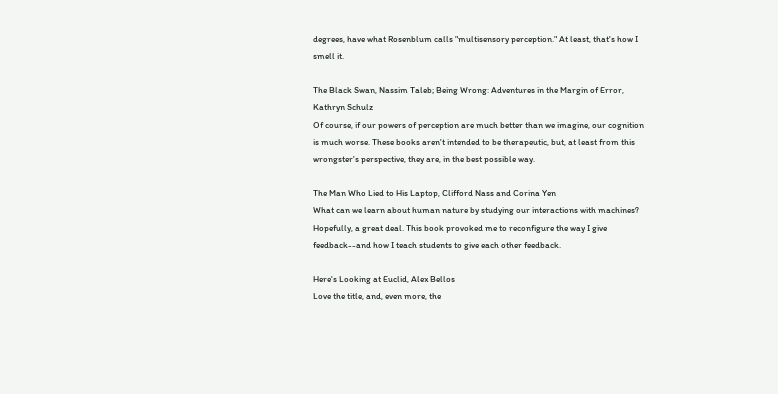degrees, have what Rosenblum calls "multisensory perception." At least, that's how I smell it.

The Black Swan, Nassim Taleb; Being Wrong: Adventures in the Margin of Error, Kathryn Schulz
Of course, if our powers of perception are much better than we imagine, our cognition is much worse. These books aren't intended to be therapeutic, but, at least from this wrongster's perspective, they are, in the best possible way.

The Man Who Lied to His Laptop, Clifford Nass and Corina Yen
What can we learn about human nature by studying our interactions with machines? Hopefully, a great deal. This book provoked me to reconfigure the way I give feedback--and how I teach students to give each other feedback.

Here's Looking at Euclid, Alex Bellos
Love the title, and, even more, the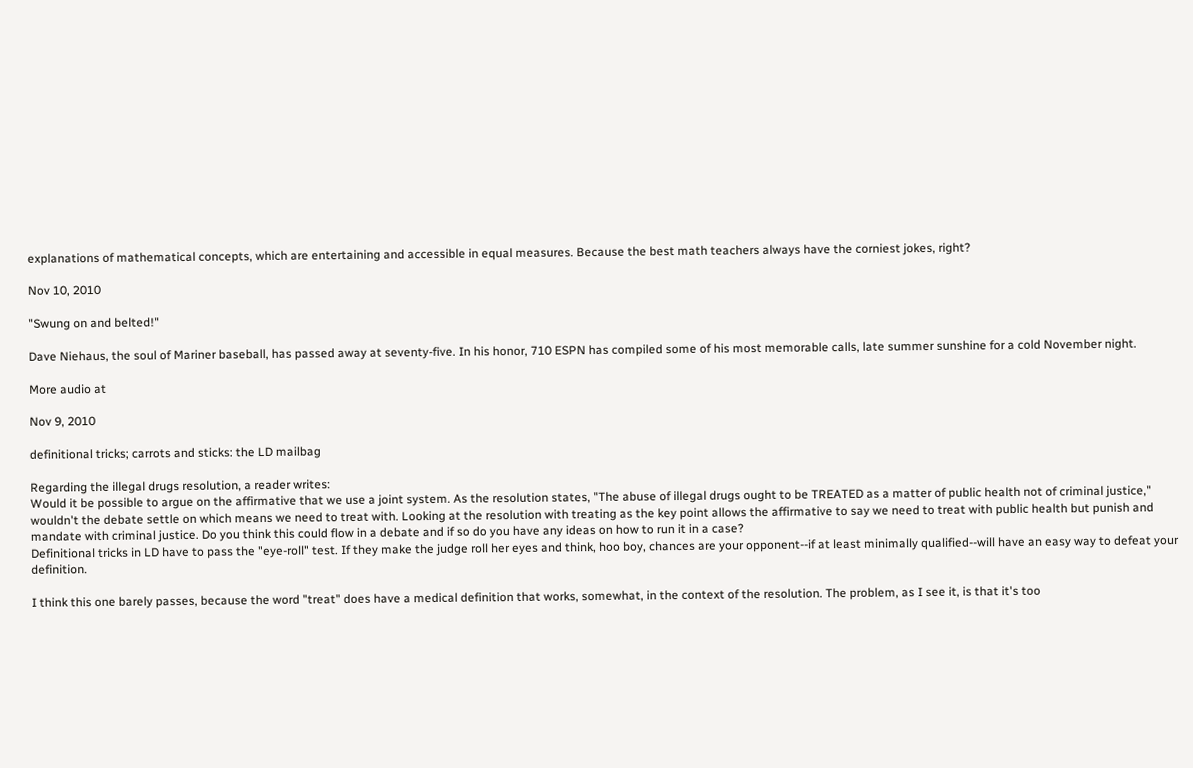explanations of mathematical concepts, which are entertaining and accessible in equal measures. Because the best math teachers always have the corniest jokes, right?

Nov 10, 2010

"Swung on and belted!"

Dave Niehaus, the soul of Mariner baseball, has passed away at seventy-five. In his honor, 710 ESPN has compiled some of his most memorable calls, late summer sunshine for a cold November night.

More audio at

Nov 9, 2010

definitional tricks; carrots and sticks: the LD mailbag

Regarding the illegal drugs resolution, a reader writes:
Would it be possible to argue on the affirmative that we use a joint system. As the resolution states, "The abuse of illegal drugs ought to be TREATED as a matter of public health not of criminal justice," wouldn't the debate settle on which means we need to treat with. Looking at the resolution with treating as the key point allows the affirmative to say we need to treat with public health but punish and mandate with criminal justice. Do you think this could flow in a debate and if so do you have any ideas on how to run it in a case?
Definitional tricks in LD have to pass the "eye-roll" test. If they make the judge roll her eyes and think, hoo boy, chances are your opponent--if at least minimally qualified--will have an easy way to defeat your definition.

I think this one barely passes, because the word "treat" does have a medical definition that works, somewhat, in the context of the resolution. The problem, as I see it, is that it's too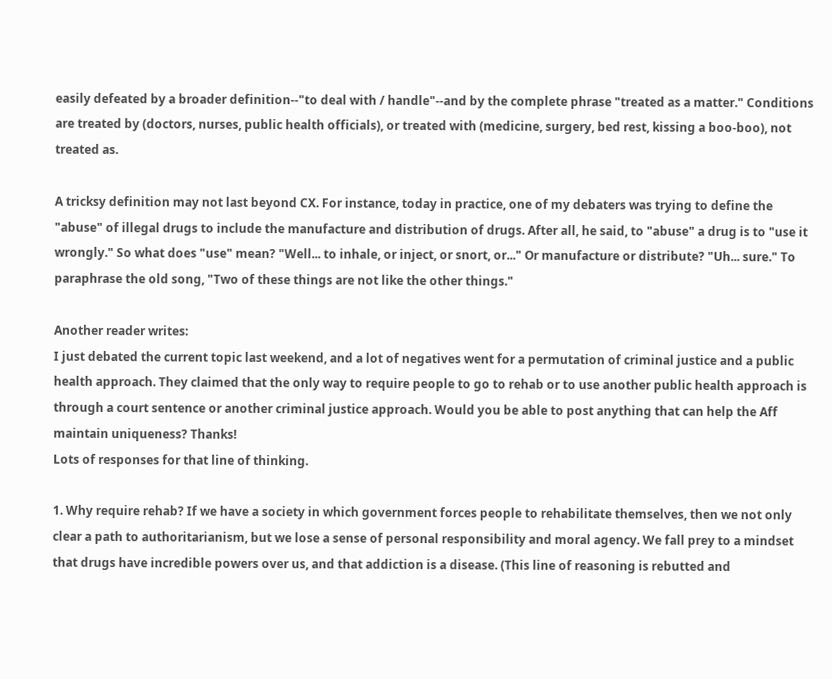easily defeated by a broader definition--"to deal with / handle"--and by the complete phrase "treated as a matter." Conditions are treated by (doctors, nurses, public health officials), or treated with (medicine, surgery, bed rest, kissing a boo-boo), not treated as.

A tricksy definition may not last beyond CX. For instance, today in practice, one of my debaters was trying to define the "abuse" of illegal drugs to include the manufacture and distribution of drugs. After all, he said, to "abuse" a drug is to "use it wrongly." So what does "use" mean? "Well... to inhale, or inject, or snort, or..." Or manufacture or distribute? "Uh... sure." To paraphrase the old song, "Two of these things are not like the other things."

Another reader writes:
I just debated the current topic last weekend, and a lot of negatives went for a permutation of criminal justice and a public health approach. They claimed that the only way to require people to go to rehab or to use another public health approach is through a court sentence or another criminal justice approach. Would you be able to post anything that can help the Aff maintain uniqueness? Thanks!
Lots of responses for that line of thinking.

1. Why require rehab? If we have a society in which government forces people to rehabilitate themselves, then we not only clear a path to authoritarianism, but we lose a sense of personal responsibility and moral agency. We fall prey to a mindset that drugs have incredible powers over us, and that addiction is a disease. (This line of reasoning is rebutted and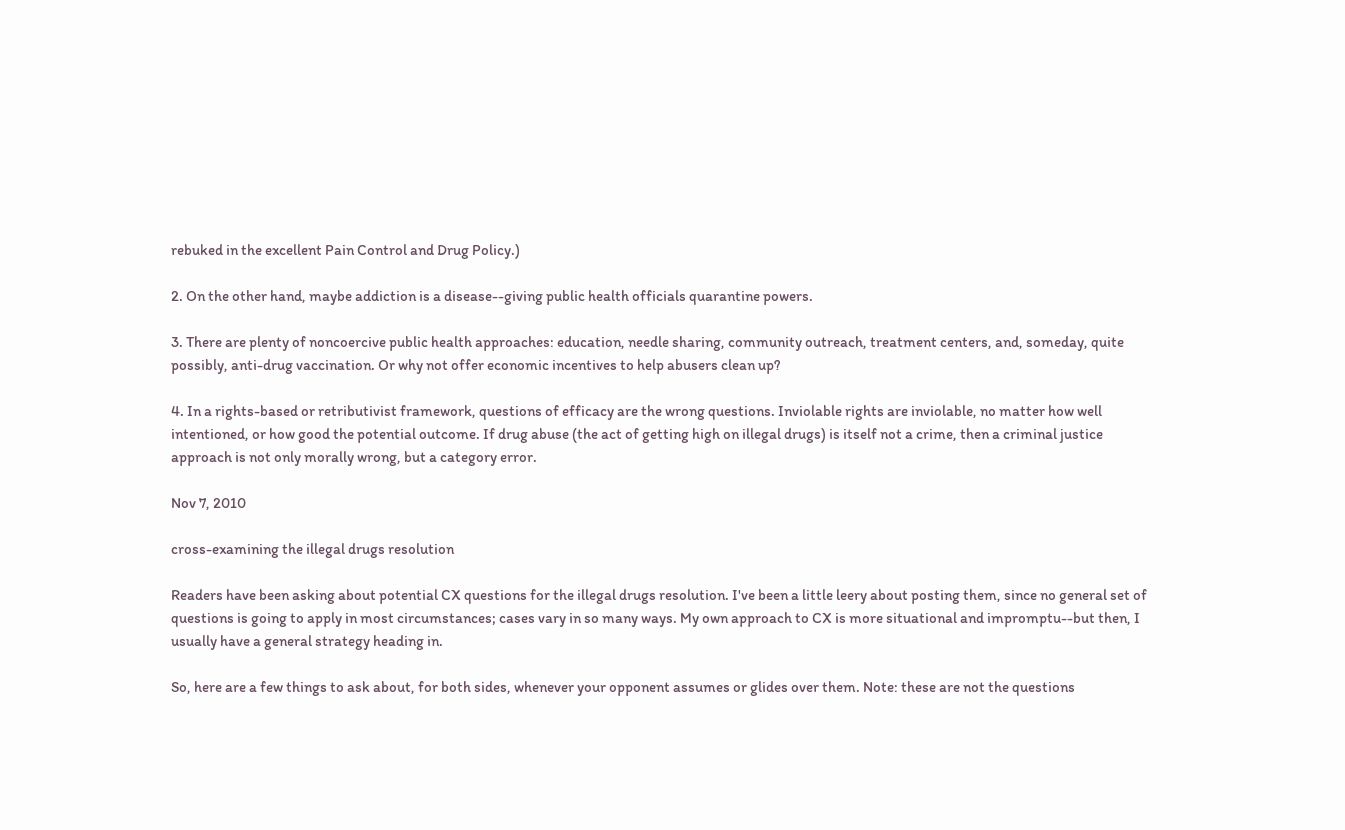rebuked in the excellent Pain Control and Drug Policy.)

2. On the other hand, maybe addiction is a disease--giving public health officials quarantine powers.

3. There are plenty of noncoercive public health approaches: education, needle sharing, community outreach, treatment centers, and, someday, quite possibly, anti-drug vaccination. Or why not offer economic incentives to help abusers clean up?

4. In a rights-based or retributivist framework, questions of efficacy are the wrong questions. Inviolable rights are inviolable, no matter how well intentioned, or how good the potential outcome. If drug abuse (the act of getting high on illegal drugs) is itself not a crime, then a criminal justice approach is not only morally wrong, but a category error.

Nov 7, 2010

cross-examining the illegal drugs resolution

Readers have been asking about potential CX questions for the illegal drugs resolution. I've been a little leery about posting them, since no general set of questions is going to apply in most circumstances; cases vary in so many ways. My own approach to CX is more situational and impromptu--but then, I usually have a general strategy heading in.

So, here are a few things to ask about, for both sides, whenever your opponent assumes or glides over them. Note: these are not the questions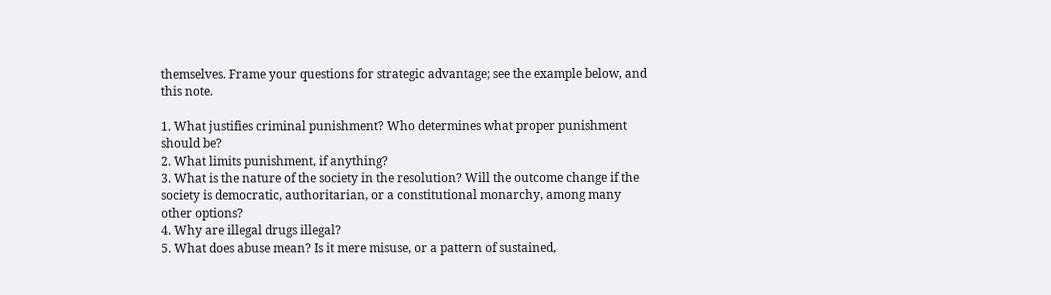themselves. Frame your questions for strategic advantage; see the example below, and this note.

1. What justifies criminal punishment? Who determines what proper punishment should be?
2. What limits punishment, if anything?
3. What is the nature of the society in the resolution? Will the outcome change if the society is democratic, authoritarian, or a constitutional monarchy, among many other options?
4. Why are illegal drugs illegal?
5. What does abuse mean? Is it mere misuse, or a pattern of sustained,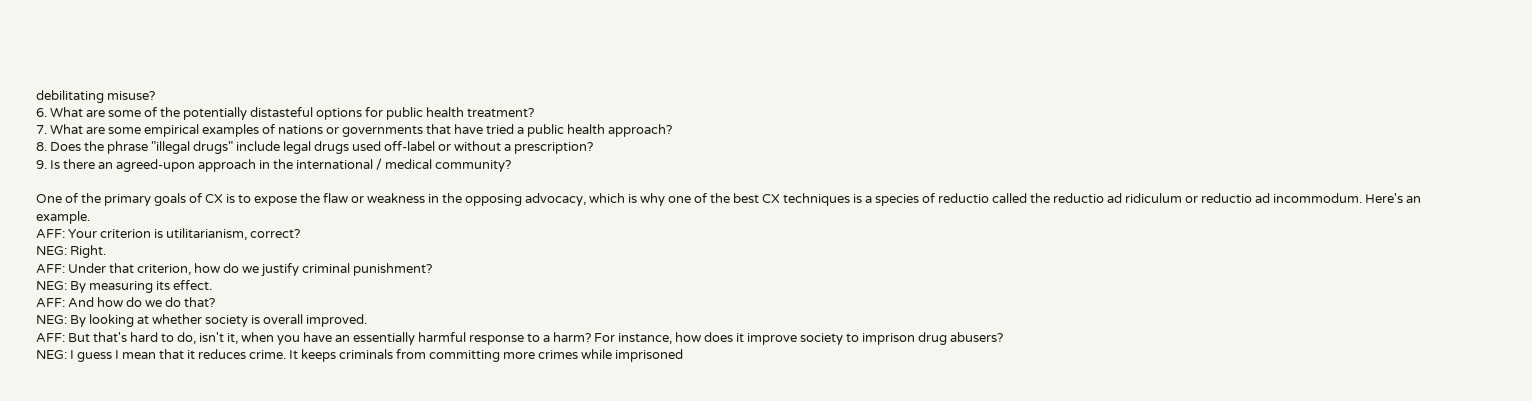debilitating misuse?
6. What are some of the potentially distasteful options for public health treatment?
7. What are some empirical examples of nations or governments that have tried a public health approach?
8. Does the phrase "illegal drugs" include legal drugs used off-label or without a prescription?
9. Is there an agreed-upon approach in the international / medical community?

One of the primary goals of CX is to expose the flaw or weakness in the opposing advocacy, which is why one of the best CX techniques is a species of reductio called the reductio ad ridiculum or reductio ad incommodum. Here's an example.
AFF: Your criterion is utilitarianism, correct?
NEG: Right.
AFF: Under that criterion, how do we justify criminal punishment?
NEG: By measuring its effect.
AFF: And how do we do that?
NEG: By looking at whether society is overall improved.
AFF: But that's hard to do, isn't it, when you have an essentially harmful response to a harm? For instance, how does it improve society to imprison drug abusers?
NEG: I guess I mean that it reduces crime. It keeps criminals from committing more crimes while imprisoned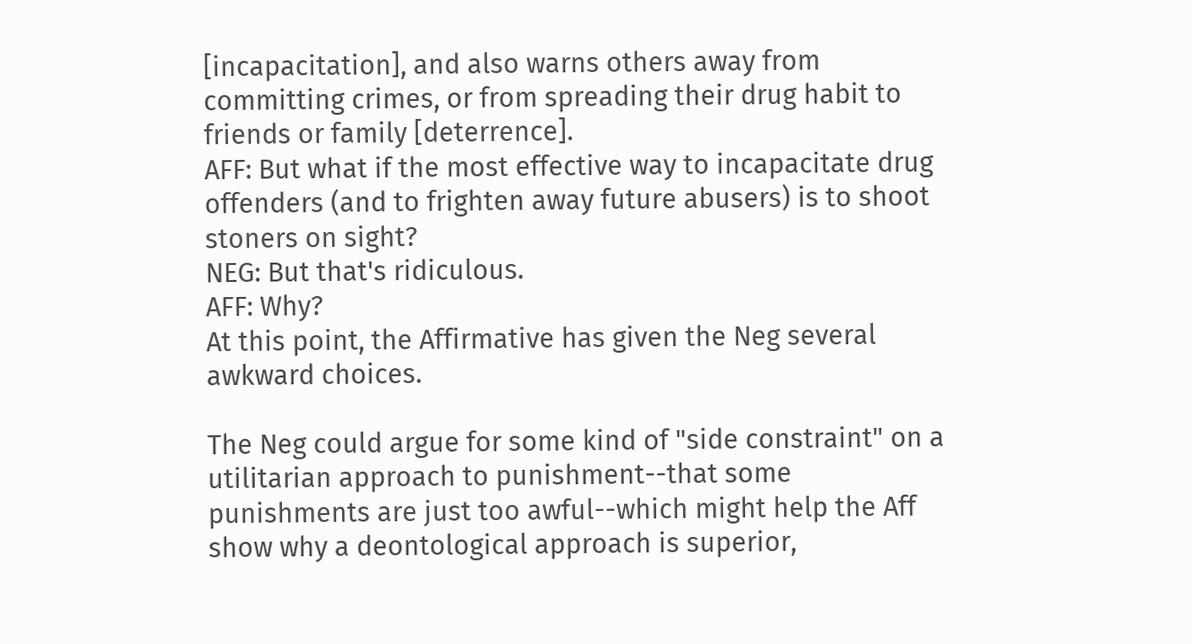[incapacitation], and also warns others away from committing crimes, or from spreading their drug habit to friends or family [deterrence].
AFF: But what if the most effective way to incapacitate drug offenders (and to frighten away future abusers) is to shoot stoners on sight?
NEG: But that's ridiculous.
AFF: Why?
At this point, the Affirmative has given the Neg several awkward choices.

The Neg could argue for some kind of "side constraint" on a utilitarian approach to punishment--that some punishments are just too awful--which might help the Aff show why a deontological approach is superior,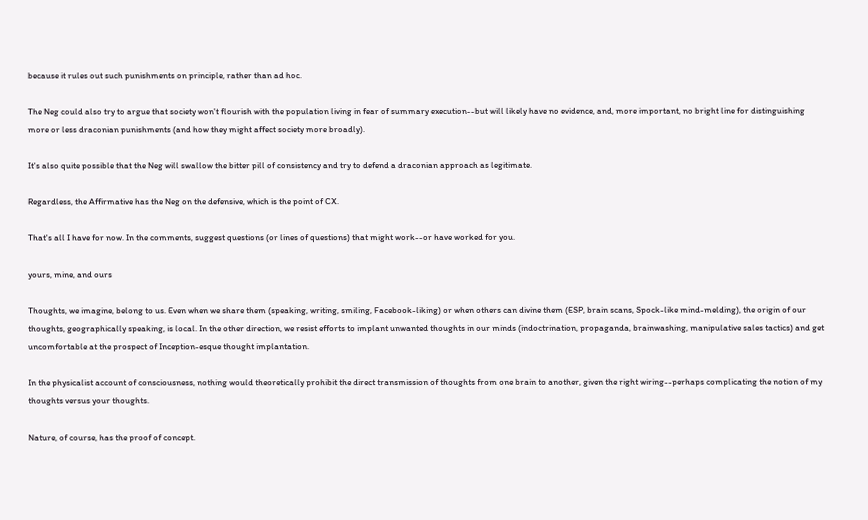because it rules out such punishments on principle, rather than ad hoc.

The Neg could also try to argue that society won't flourish with the population living in fear of summary execution--but will likely have no evidence, and, more important, no bright line for distinguishing more or less draconian punishments (and how they might affect society more broadly).

It's also quite possible that the Neg will swallow the bitter pill of consistency and try to defend a draconian approach as legitimate.

Regardless, the Affirmative has the Neg on the defensive, which is the point of CX.

That's all I have for now. In the comments, suggest questions (or lines of questions) that might work--or have worked for you.

yours, mine, and ours

Thoughts, we imagine, belong to us. Even when we share them (speaking, writing, smiling, Facebook-liking) or when others can divine them (ESP, brain scans, Spock-like mind-melding), the origin of our thoughts, geographically speaking, is local. In the other direction, we resist efforts to implant unwanted thoughts in our minds (indoctrination, propaganda, brainwashing, manipulative sales tactics) and get uncomfortable at the prospect of Inception-esque thought implantation.

In the physicalist account of consciousness, nothing would theoretically prohibit the direct transmission of thoughts from one brain to another, given the right wiring--perhaps complicating the notion of my thoughts versus your thoughts.

Nature, of course, has the proof of concept.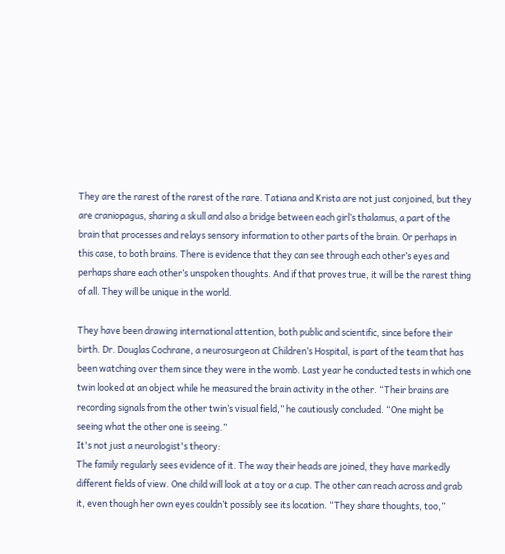They are the rarest of the rarest of the rare. Tatiana and Krista are not just conjoined, but they are craniopagus, sharing a skull and also a bridge between each girl’s thalamus, a part of the brain that processes and relays sensory information to other parts of the brain. Or perhaps in this case, to both brains. There is evidence that they can see through each other’s eyes and perhaps share each other’s unspoken thoughts. And if that proves true, it will be the rarest thing of all. They will be unique in the world.

They have been drawing international attention, both public and scientific, since before their birth. Dr. Douglas Cochrane, a neurosurgeon at Children’s Hospital, is part of the team that has been watching over them since they were in the womb. Last year he conducted tests in which one twin looked at an object while he measured the brain activity in the other. “Their brains are recording signals from the other twin’s visual field,” he cautiously concluded. “One might be seeing what the other one is seeing.”
It's not just a neurologist's theory:
The family regularly sees evidence of it. The way their heads are joined, they have markedly different fields of view. One child will look at a toy or a cup. The other can reach across and grab it, even though her own eyes couldn’t possibly see its location. “They share thoughts, too,”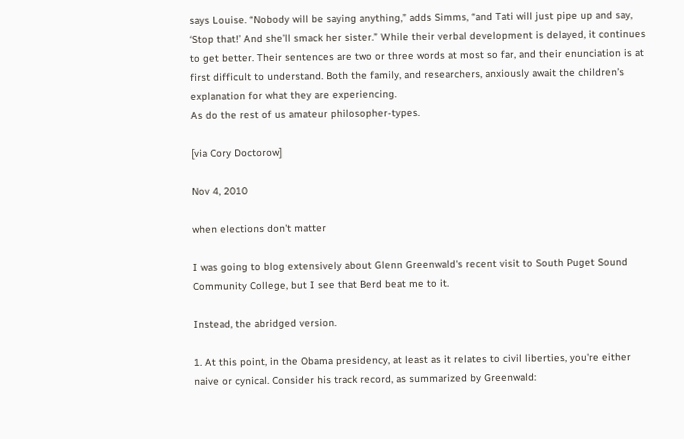says Louise. “Nobody will be saying anything,” adds Simms, “and Tati will just pipe up and say, ‘Stop that!’ And she’ll smack her sister.” While their verbal development is delayed, it continues to get better. Their sentences are two or three words at most so far, and their enunciation is at first difficult to understand. Both the family, and researchers, anxiously await the children’s explanation for what they are experiencing.
As do the rest of us amateur philosopher-types.

[via Cory Doctorow]

Nov 4, 2010

when elections don't matter

I was going to blog extensively about Glenn Greenwald's recent visit to South Puget Sound Community College, but I see that Berd beat me to it.

Instead, the abridged version.

1. At this point, in the Obama presidency, at least as it relates to civil liberties, you're either naive or cynical. Consider his track record, as summarized by Greenwald: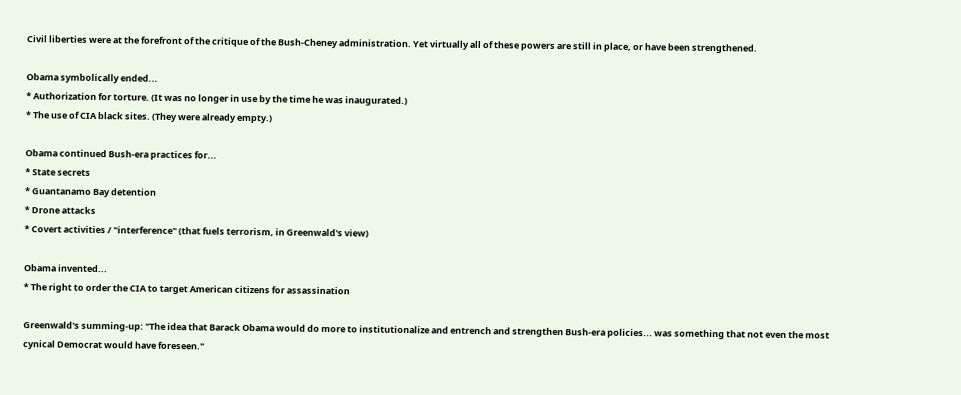Civil liberties were at the forefront of the critique of the Bush-Cheney administration. Yet virtually all of these powers are still in place, or have been strengthened.

Obama symbolically ended...
* Authorization for torture. (It was no longer in use by the time he was inaugurated.)
* The use of CIA black sites. (They were already empty.)

Obama continued Bush-era practices for...
* State secrets
* Guantanamo Bay detention
* Drone attacks
* Covert activities / "interference" (that fuels terrorism, in Greenwald's view)

Obama invented...
* The right to order the CIA to target American citizens for assassination

Greenwald's summing-up: "The idea that Barack Obama would do more to institutionalize and entrench and strengthen Bush-era policies... was something that not even the most cynical Democrat would have foreseen."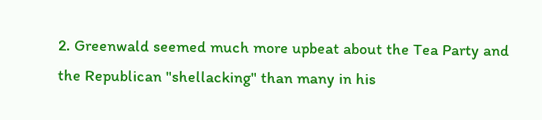2. Greenwald seemed much more upbeat about the Tea Party and the Republican "shellacking" than many in his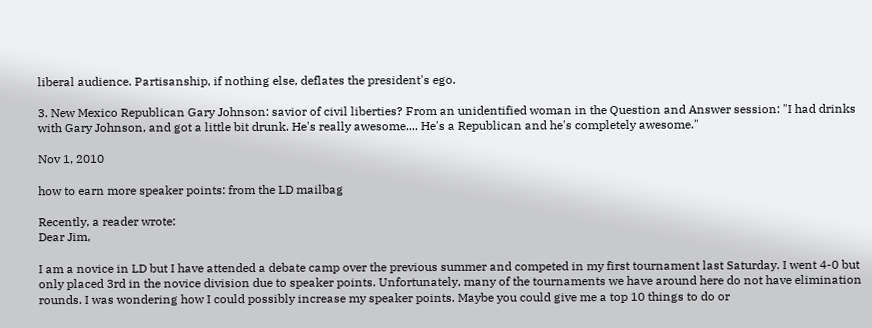liberal audience. Partisanship, if nothing else, deflates the president's ego.

3. New Mexico Republican Gary Johnson: savior of civil liberties? From an unidentified woman in the Question and Answer session: "I had drinks with Gary Johnson, and got a little bit drunk. He's really awesome.... He's a Republican and he's completely awesome."

Nov 1, 2010

how to earn more speaker points: from the LD mailbag

Recently, a reader wrote:
Dear Jim,

I am a novice in LD but I have attended a debate camp over the previous summer and competed in my first tournament last Saturday. I went 4-0 but only placed 3rd in the novice division due to speaker points. Unfortunately, many of the tournaments we have around here do not have elimination rounds. I was wondering how I could possibly increase my speaker points. Maybe you could give me a top 10 things to do or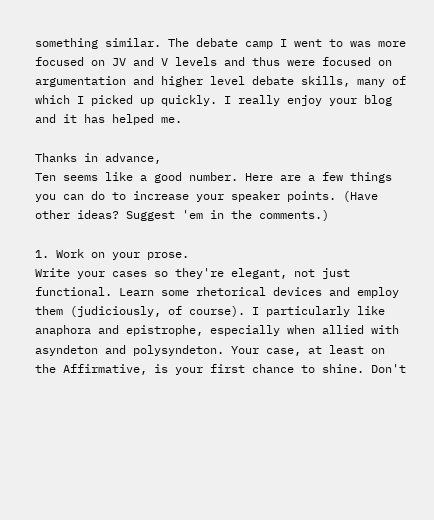something similar. The debate camp I went to was more focused on JV and V levels and thus were focused on argumentation and higher level debate skills, many of which I picked up quickly. I really enjoy your blog and it has helped me.

Thanks in advance,
Ten seems like a good number. Here are a few things you can do to increase your speaker points. (Have other ideas? Suggest 'em in the comments.)

1. Work on your prose.
Write your cases so they're elegant, not just functional. Learn some rhetorical devices and employ them (judiciously, of course). I particularly like anaphora and epistrophe, especially when allied with asyndeton and polysyndeton. Your case, at least on the Affirmative, is your first chance to shine. Don't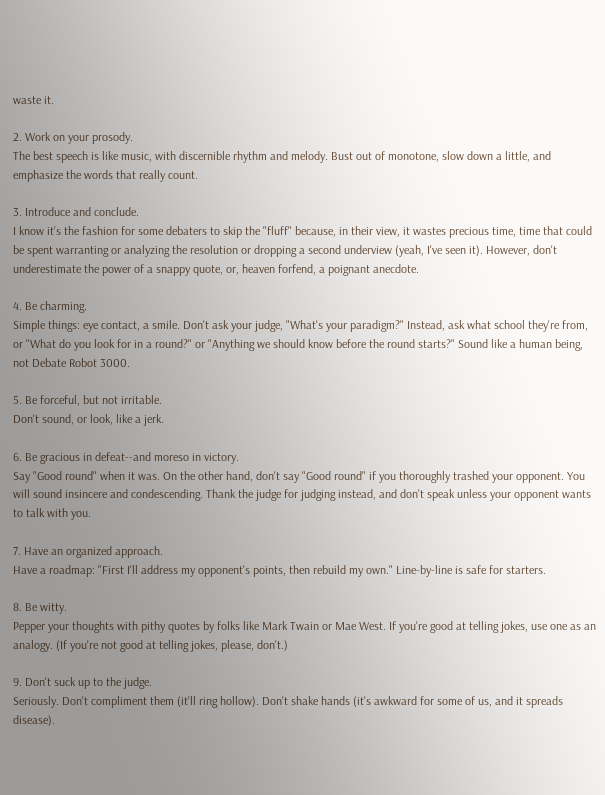waste it.

2. Work on your prosody.
The best speech is like music, with discernible rhythm and melody. Bust out of monotone, slow down a little, and emphasize the words that really count.

3. Introduce and conclude.
I know it's the fashion for some debaters to skip the "fluff" because, in their view, it wastes precious time, time that could be spent warranting or analyzing the resolution or dropping a second underview (yeah, I've seen it). However, don't underestimate the power of a snappy quote, or, heaven forfend, a poignant anecdote.

4. Be charming.
Simple things: eye contact, a smile. Don't ask your judge, "What's your paradigm?" Instead, ask what school they're from, or "What do you look for in a round?" or "Anything we should know before the round starts?" Sound like a human being, not Debate Robot 3000.

5. Be forceful, but not irritable.
Don't sound, or look, like a jerk.

6. Be gracious in defeat--and moreso in victory.
Say "Good round" when it was. On the other hand, don't say "Good round" if you thoroughly trashed your opponent. You will sound insincere and condescending. Thank the judge for judging instead, and don't speak unless your opponent wants to talk with you.

7. Have an organized approach.
Have a roadmap: "First I'll address my opponent's points, then rebuild my own." Line-by-line is safe for starters.

8. Be witty.
Pepper your thoughts with pithy quotes by folks like Mark Twain or Mae West. If you're good at telling jokes, use one as an analogy. (If you're not good at telling jokes, please, don't.)

9. Don't suck up to the judge.
Seriously. Don't compliment them (it'll ring hollow). Don't shake hands (it's awkward for some of us, and it spreads disease).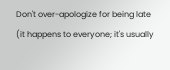Don't over-apologize for being late (it happens to everyone; it's usually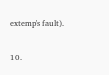extemp's fault).

10.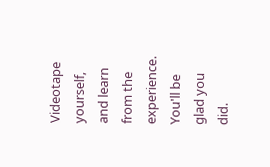Videotape yourself, and learn from the experience.
You'll be glad you did.